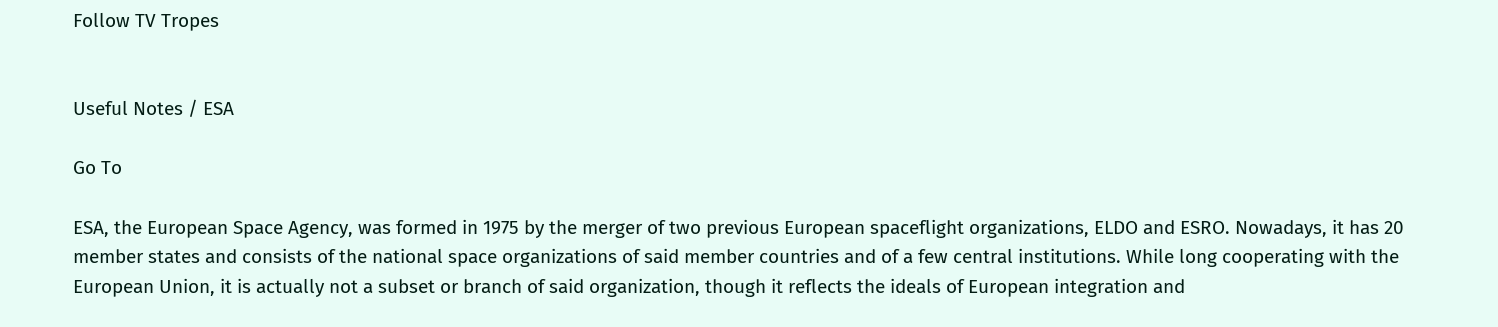Follow TV Tropes


Useful Notes / ESA

Go To

ESA, the European Space Agency, was formed in 1975 by the merger of two previous European spaceflight organizations, ELDO and ESRO. Nowadays, it has 20 member states and consists of the national space organizations of said member countries and of a few central institutions. While long cooperating with the European Union, it is actually not a subset or branch of said organization, though it reflects the ideals of European integration and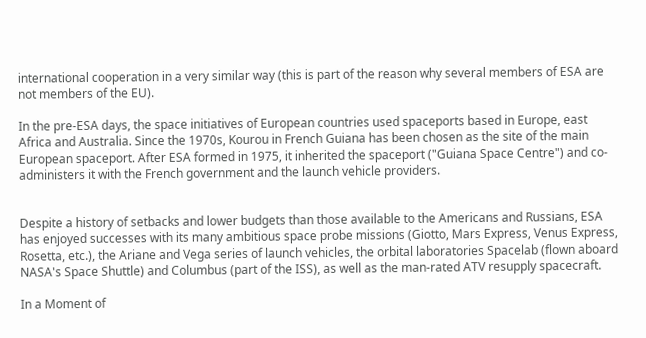international cooperation in a very similar way (this is part of the reason why several members of ESA are not members of the EU).

In the pre-ESA days, the space initiatives of European countries used spaceports based in Europe, east Africa and Australia. Since the 1970s, Kourou in French Guiana has been chosen as the site of the main European spaceport. After ESA formed in 1975, it inherited the spaceport ("Guiana Space Centre") and co-administers it with the French government and the launch vehicle providers.


Despite a history of setbacks and lower budgets than those available to the Americans and Russians, ESA has enjoyed successes with its many ambitious space probe missions (Giotto, Mars Express, Venus Express, Rosetta, etc.), the Ariane and Vega series of launch vehicles, the orbital laboratories Spacelab (flown aboard NASA's Space Shuttle) and Columbus (part of the ISS), as well as the man-rated ATV resupply spacecraft.

In a Moment of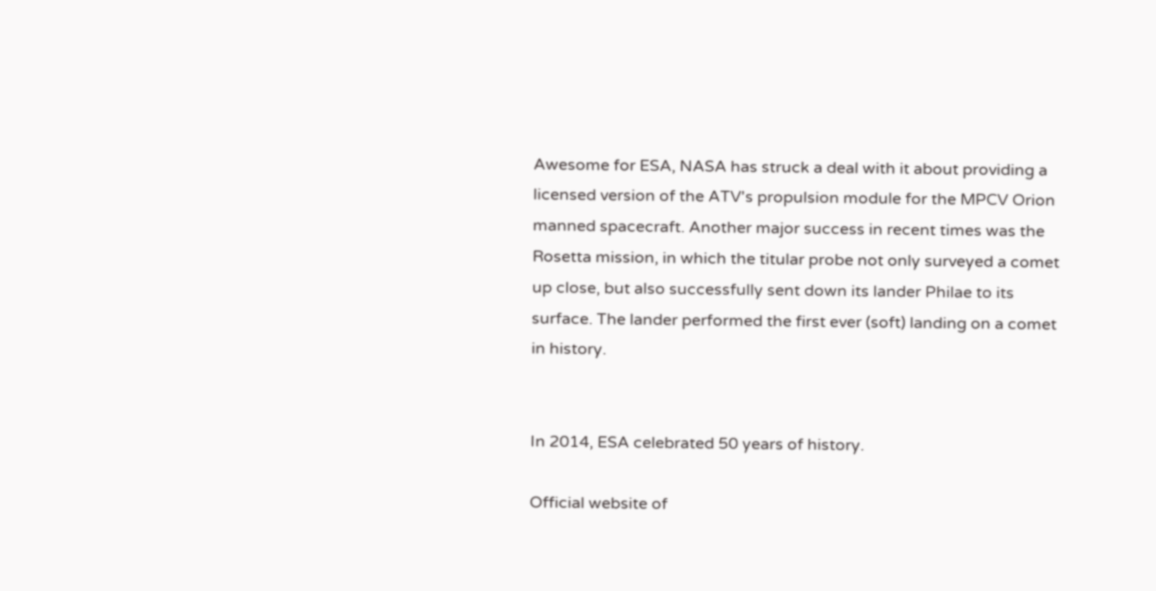Awesome for ESA, NASA has struck a deal with it about providing a licensed version of the ATV's propulsion module for the MPCV Orion manned spacecraft. Another major success in recent times was the Rosetta mission, in which the titular probe not only surveyed a comet up close, but also successfully sent down its lander Philae to its surface. The lander performed the first ever (soft) landing on a comet in history.


In 2014, ESA celebrated 50 years of history.

Official website of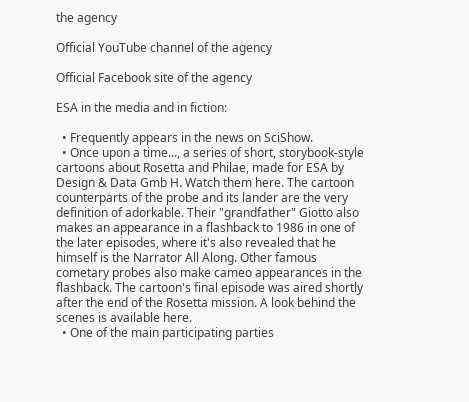the agency

Official YouTube channel of the agency

Official Facebook site of the agency

ESA in the media and in fiction:

  • Frequently appears in the news on SciShow.
  • Once upon a time..., a series of short, storybook-style cartoons about Rosetta and Philae, made for ESA by Design & Data Gmb H. Watch them here. The cartoon counterparts of the probe and its lander are the very definition of adorkable. Their "grandfather" Giotto also makes an appearance in a flashback to 1986 in one of the later episodes, where it's also revealed that he himself is the Narrator All Along. Other famous cometary probes also make cameo appearances in the flashback. The cartoon's final episode was aired shortly after the end of the Rosetta mission. A look behind the scenes is available here.
  • One of the main participating parties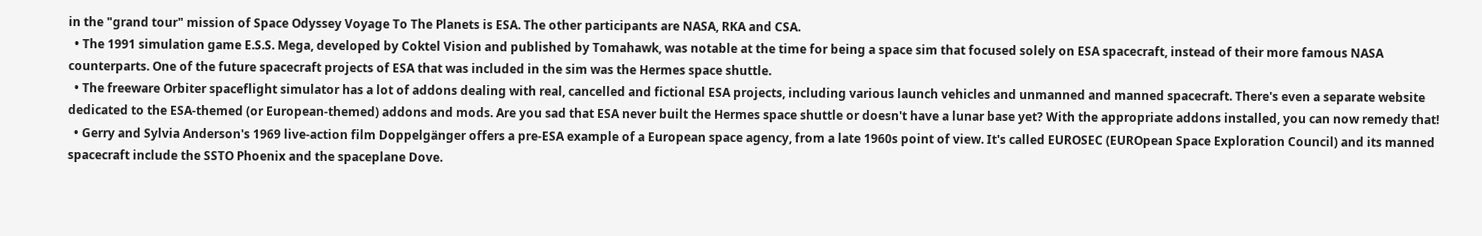in the "grand tour" mission of Space Odyssey Voyage To The Planets is ESA. The other participants are NASA, RKA and CSA.
  • The 1991 simulation game E.S.S. Mega, developed by Coktel Vision and published by Tomahawk, was notable at the time for being a space sim that focused solely on ESA spacecraft, instead of their more famous NASA counterparts. One of the future spacecraft projects of ESA that was included in the sim was the Hermes space shuttle.
  • The freeware Orbiter spaceflight simulator has a lot of addons dealing with real, cancelled and fictional ESA projects, including various launch vehicles and unmanned and manned spacecraft. There's even a separate website dedicated to the ESA-themed (or European-themed) addons and mods. Are you sad that ESA never built the Hermes space shuttle or doesn't have a lunar base yet? With the appropriate addons installed, you can now remedy that!
  • Gerry and Sylvia Anderson's 1969 live-action film Doppelgänger offers a pre-ESA example of a European space agency, from a late 1960s point of view. It's called EUROSEC (EUROpean Space Exploration Council) and its manned spacecraft include the SSTO Phoenix and the spaceplane Dove.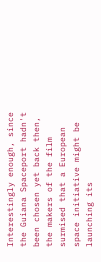Interestingly enough, since the Guiana Spaceport hadn't been chosen yet back then, the makers of the film surmised that a European space initiative might be launching its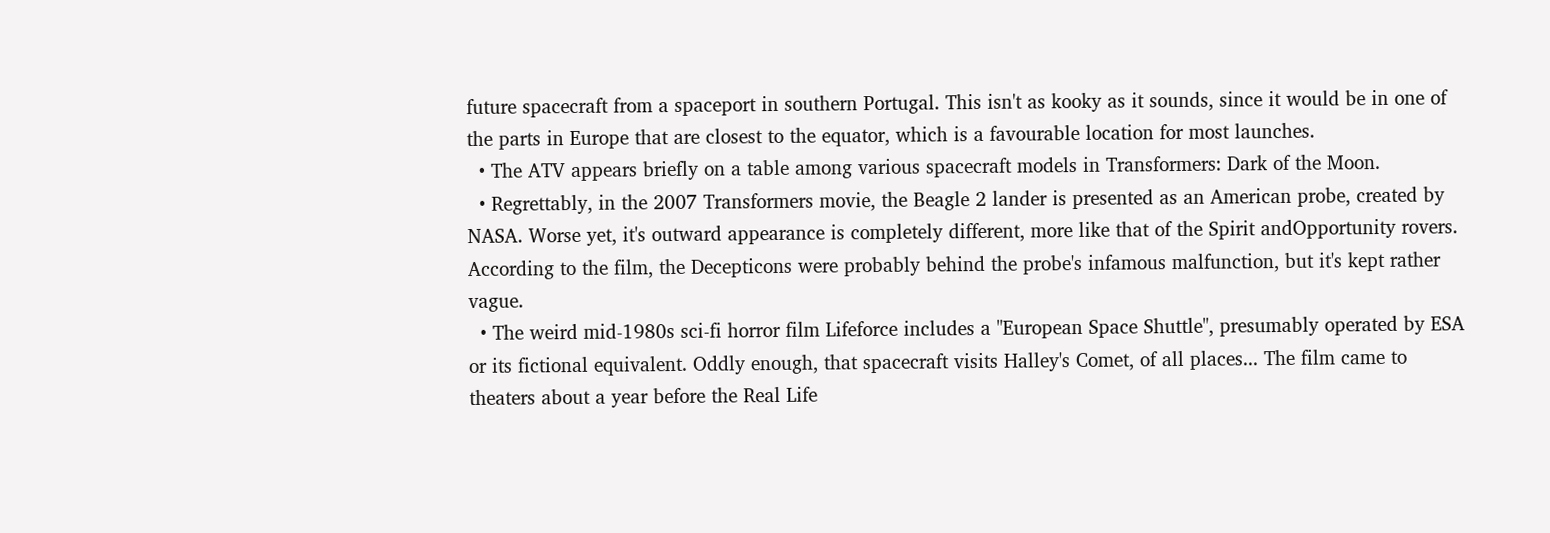future spacecraft from a spaceport in southern Portugal. This isn't as kooky as it sounds, since it would be in one of the parts in Europe that are closest to the equator, which is a favourable location for most launches.
  • The ATV appears briefly on a table among various spacecraft models in Transformers: Dark of the Moon.
  • Regrettably, in the 2007 Transformers movie, the Beagle 2 lander is presented as an American probe, created by NASA. Worse yet, it's outward appearance is completely different, more like that of the Spirit andOpportunity rovers. According to the film, the Decepticons were probably behind the probe's infamous malfunction, but it's kept rather vague.
  • The weird mid-1980s sci-fi horror film Lifeforce includes a "European Space Shuttle", presumably operated by ESA or its fictional equivalent. Oddly enough, that spacecraft visits Halley's Comet, of all places... The film came to theaters about a year before the Real Life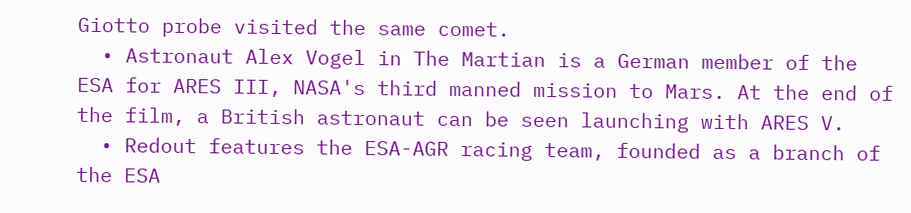Giotto probe visited the same comet.
  • Astronaut Alex Vogel in The Martian is a German member of the ESA for ARES III, NASA's third manned mission to Mars. At the end of the film, a British astronaut can be seen launching with ARES V.
  • Redout features the ESA-AGR racing team, founded as a branch of the ESA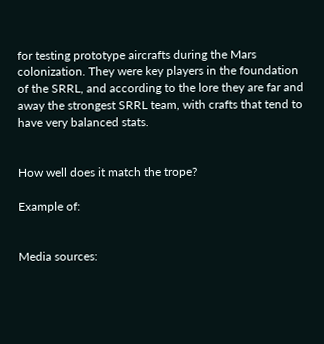for testing prototype aircrafts during the Mars colonization. They were key players in the foundation of the SRRL, and according to the lore they are far and away the strongest SRRL team, with crafts that tend to have very balanced stats.


How well does it match the trope?

Example of:


Media sources: